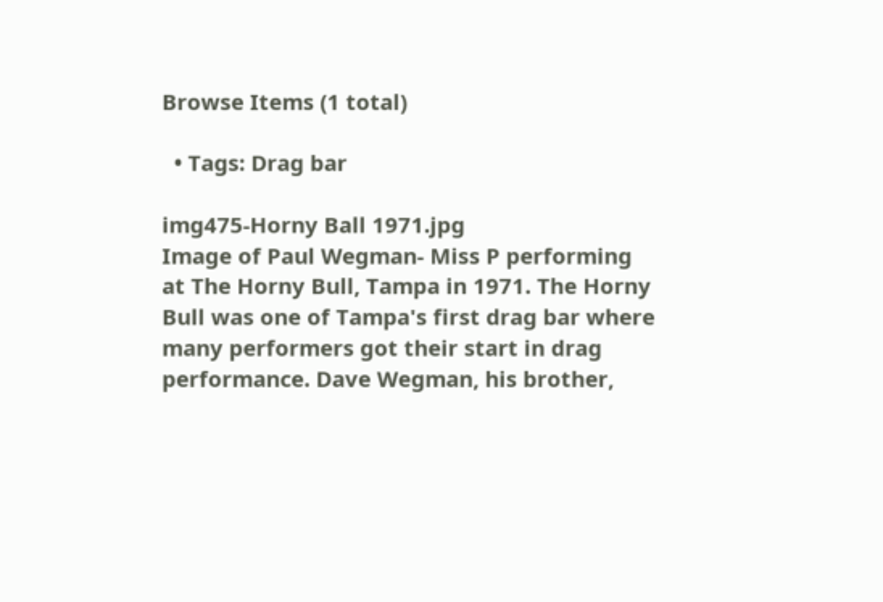Browse Items (1 total)

  • Tags: Drag bar

img475-Horny Ball 1971.jpg
Image of Paul Wegman- Miss P performing at The Horny Bull, Tampa in 1971. The Horny Bull was one of Tampa's first drag bar where many performers got their start in drag performance. Dave Wegman, his brother,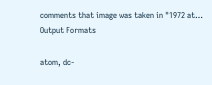comments that image was taken in "1972 at…
Output Formats

atom, dc-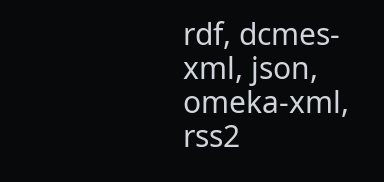rdf, dcmes-xml, json, omeka-xml, rss2